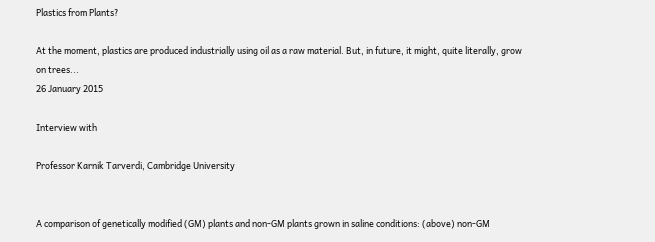Plastics from Plants?

At the moment, plastics are produced industrially using oil as a raw material. But, in future, it might, quite literally, grow on trees...
26 January 2015

Interview with

Professor Karnik Tarverdi, Cambridge University


A comparison of genetically modified (GM) plants and non-GM plants grown in saline conditions: (above) non-GM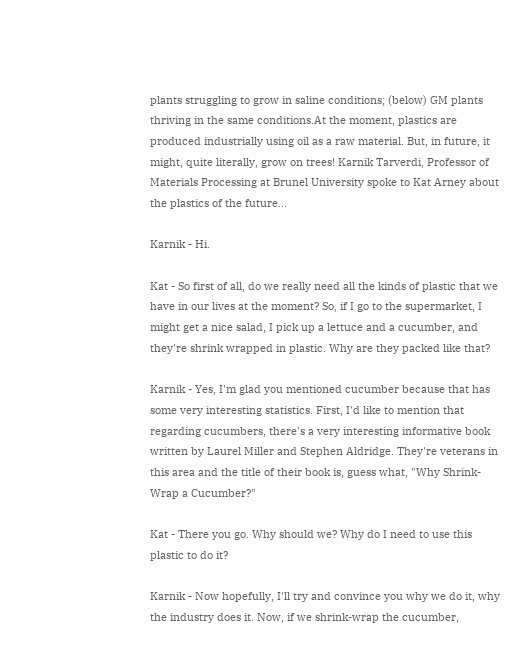plants struggling to grow in saline conditions; (below) GM plants thriving in the same conditions.At the moment, plastics are produced industrially using oil as a raw material. But, in future, it might, quite literally, grow on trees! Karnik Tarverdi, Professor of Materials Processing at Brunel University spoke to Kat Arney about the plastics of the future...

Karnik - Hi.

Kat - So first of all, do we really need all the kinds of plastic that we have in our lives at the moment? So, if I go to the supermarket, I might get a nice salad, I pick up a lettuce and a cucumber, and they're shrink wrapped in plastic. Why are they packed like that?

Karnik - Yes, I'm glad you mentioned cucumber because that has some very interesting statistics. First, I'd like to mention that regarding cucumbers, there's a very interesting informative book written by Laurel Miller and Stephen Aldridge. They're veterans in this area and the title of their book is, guess what, "Why Shrink-Wrap a Cucumber?"

Kat - There you go. Why should we? Why do I need to use this plastic to do it?

Karnik - Now hopefully, I'll try and convince you why we do it, why the industry does it. Now, if we shrink-wrap the cucumber,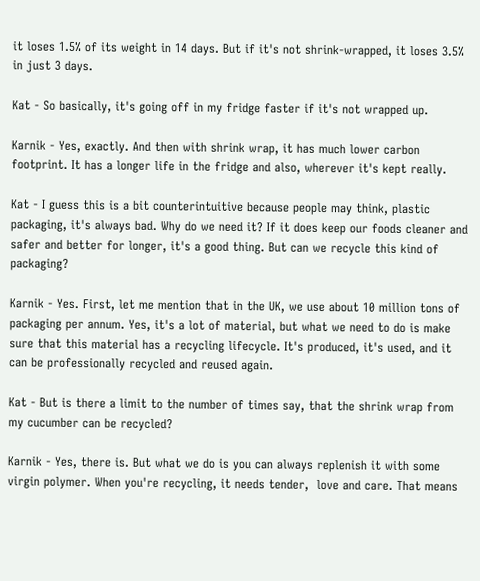it loses 1.5% of its weight in 14 days. But if it's not shrink-wrapped, it loses 3.5% in just 3 days.

Kat - So basically, it's going off in my fridge faster if it's not wrapped up.

Karnik - Yes, exactly. And then with shrink wrap, it has much lower carbon footprint. It has a longer life in the fridge and also, wherever it's kept really.

Kat - I guess this is a bit counterintuitive because people may think, plastic packaging, it's always bad. Why do we need it? If it does keep our foods cleaner and safer and better for longer, it's a good thing. But can we recycle this kind of packaging?

Karnik - Yes. First, let me mention that in the UK, we use about 10 million tons of packaging per annum. Yes, it's a lot of material, but what we need to do is make sure that this material has a recycling lifecycle. It's produced, it's used, and it can be professionally recycled and reused again.

Kat - But is there a limit to the number of times say, that the shrink wrap from my cucumber can be recycled?

Karnik - Yes, there is. But what we do is you can always replenish it with some virgin polymer. When you're recycling, it needs tender,  love and care. That means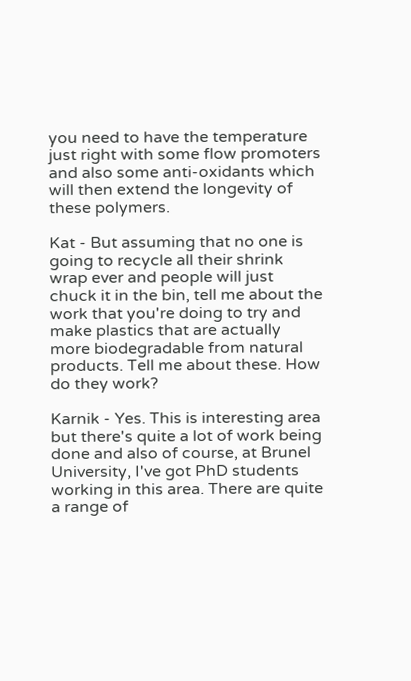you need to have the temperature just right with some flow promoters and also some anti-oxidants which will then extend the longevity of these polymers.

Kat - But assuming that no one is going to recycle all their shrink wrap ever and people will just chuck it in the bin, tell me about the work that you're doing to try and make plastics that are actually more biodegradable from natural products. Tell me about these. How do they work?

Karnik - Yes. This is interesting area but there's quite a lot of work being done and also of course, at Brunel University, I've got PhD students working in this area. There are quite a range of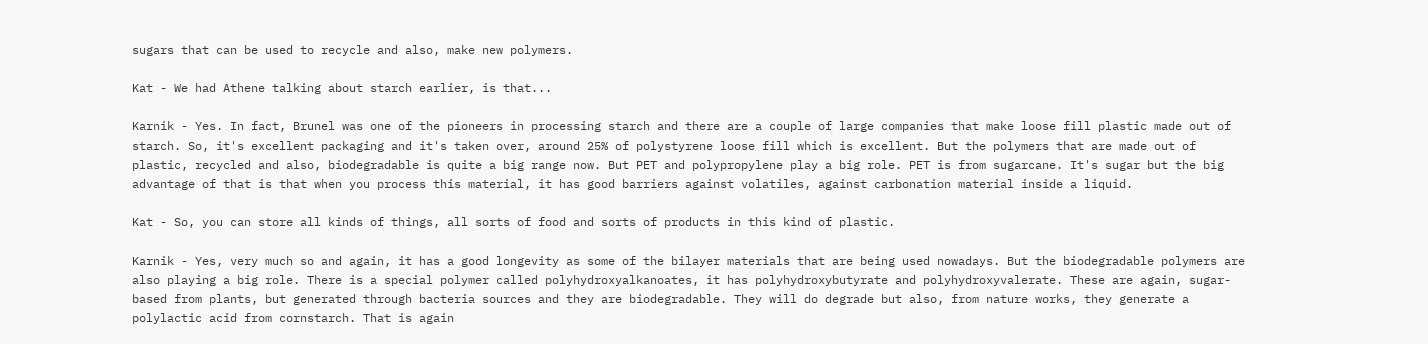sugars that can be used to recycle and also, make new polymers.

Kat - We had Athene talking about starch earlier, is that...

Karnik - Yes. In fact, Brunel was one of the pioneers in processing starch and there are a couple of large companies that make loose fill plastic made out of starch. So, it's excellent packaging and it's taken over, around 25% of polystyrene loose fill which is excellent. But the polymers that are made out of plastic, recycled and also, biodegradable is quite a big range now. But PET and polypropylene play a big role. PET is from sugarcane. It's sugar but the big advantage of that is that when you process this material, it has good barriers against volatiles, against carbonation material inside a liquid.

Kat - So, you can store all kinds of things, all sorts of food and sorts of products in this kind of plastic.

Karnik - Yes, very much so and again, it has a good longevity as some of the bilayer materials that are being used nowadays. But the biodegradable polymers are also playing a big role. There is a special polymer called polyhydroxyalkanoates, it has polyhydroxybutyrate and polyhydroxyvalerate. These are again, sugar-based from plants, but generated through bacteria sources and they are biodegradable. They will do degrade but also, from nature works, they generate a polylactic acid from cornstarch. That is again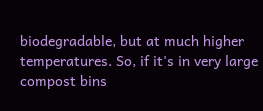biodegradable, but at much higher temperatures. So, if it's in very large compost bins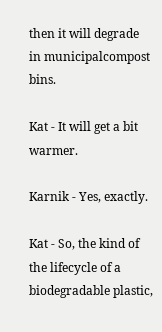then it will degrade in municipalcompost bins.

Kat - It will get a bit warmer.

Karnik - Yes, exactly.

Kat - So, the kind of the lifecycle of a biodegradable plastic,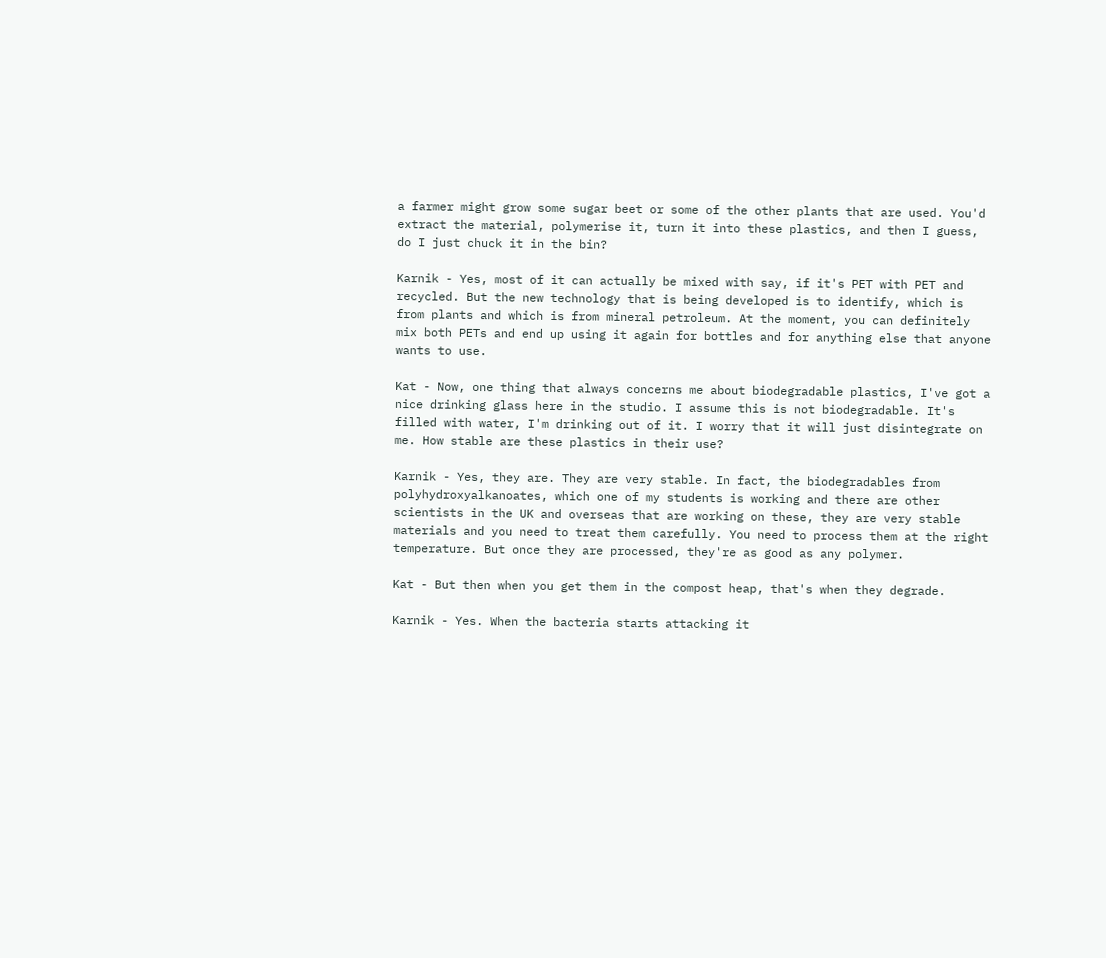a farmer might grow some sugar beet or some of the other plants that are used. You'd extract the material, polymerise it, turn it into these plastics, and then I guess, do I just chuck it in the bin?

Karnik - Yes, most of it can actually be mixed with say, if it's PET with PET and recycled. But the new technology that is being developed is to identify, which is from plants and which is from mineral petroleum. At the moment, you can definitely mix both PETs and end up using it again for bottles and for anything else that anyone wants to use.

Kat - Now, one thing that always concerns me about biodegradable plastics, I've got a nice drinking glass here in the studio. I assume this is not biodegradable. It's filled with water, I'm drinking out of it. I worry that it will just disintegrate on me. How stable are these plastics in their use?

Karnik - Yes, they are. They are very stable. In fact, the biodegradables from polyhydroxyalkanoates, which one of my students is working and there are other scientists in the UK and overseas that are working on these, they are very stable materials and you need to treat them carefully. You need to process them at the right temperature. But once they are processed, they're as good as any polymer.

Kat - But then when you get them in the compost heap, that's when they degrade.

Karnik - Yes. When the bacteria starts attacking it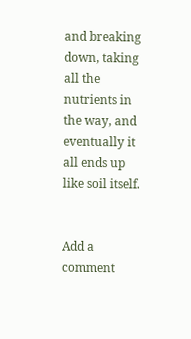and breaking down, taking all the nutrients in the way, and eventually it all ends up like soil itself.


Add a comment